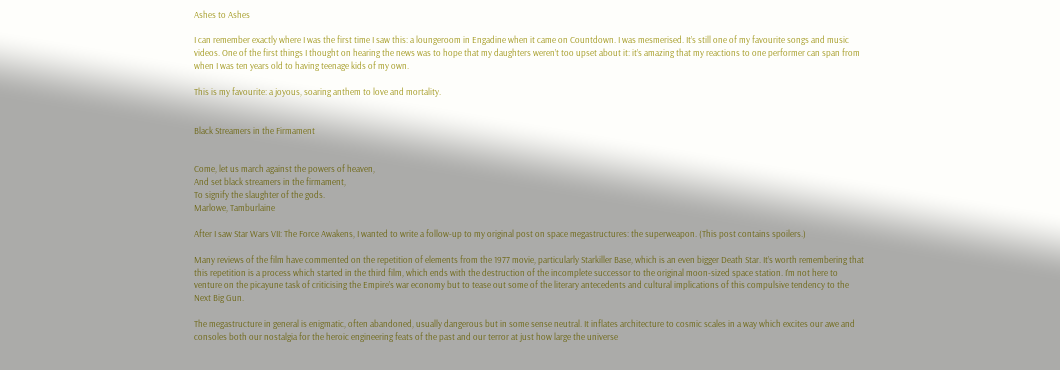Ashes to Ashes

I can remember exactly where I was the first time I saw this: a loungeroom in Engadine when it came on Countdown. I was mesmerised. It’s still one of my favourite songs and music videos. One of the first things I thought on hearing the news was to hope that my daughters weren’t too upset about it: it’s amazing that my reactions to one performer can span from when I was ten years old to having teenage kids of my own.

This is my favourite: a joyous, soaring anthem to love and mortality.


Black Streamers in the Firmament


Come, let us march against the powers of heaven,
And set black streamers in the firmament,
To signify the slaughter of the gods.
Marlowe, Tamburlaine

After I saw Star Wars VII: The Force Awakens, I wanted to write a follow-up to my original post on space megastructures: the superweapon. (This post contains spoilers.)

Many reviews of the film have commented on the repetition of elements from the 1977 movie, particularly Starkiller Base, which is an even bigger Death Star. It’s worth remembering that this repetition is a process which started in the third film, which ends with the destruction of the incomplete successor to the original moon-sized space station. I’m not here to venture on the picayune task of criticising the Empire’s war economy but to tease out some of the literary antecedents and cultural implications of this compulsive tendency to the Next Big Gun.

The megastructure in general is enigmatic, often abandoned, usually dangerous but in some sense neutral. It inflates architecture to cosmic scales in a way which excites our awe and consoles both our nostalgia for the heroic engineering feats of the past and our terror at just how large the universe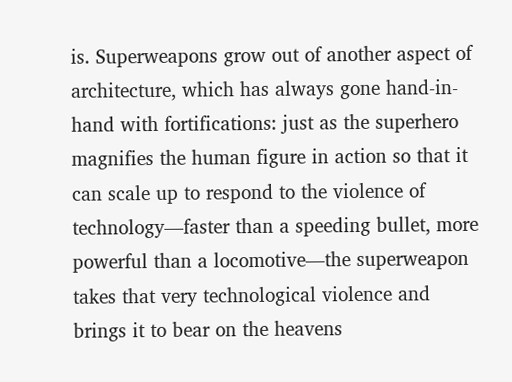is. Superweapons grow out of another aspect of architecture, which has always gone hand-in-hand with fortifications: just as the superhero magnifies the human figure in action so that it can scale up to respond to the violence of technology—faster than a speeding bullet, more powerful than a locomotive—the superweapon takes that very technological violence and brings it to bear on the heavens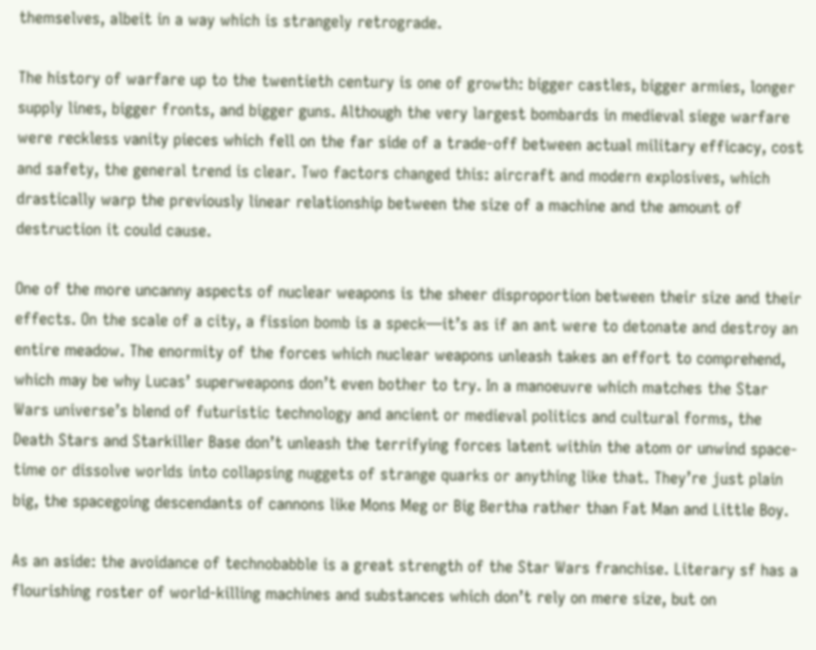themselves, albeit in a way which is strangely retrograde.

The history of warfare up to the twentieth century is one of growth: bigger castles, bigger armies, longer supply lines, bigger fronts, and bigger guns. Although the very largest bombards in medieval siege warfare were reckless vanity pieces which fell on the far side of a trade-off between actual military efficacy, cost and safety, the general trend is clear. Two factors changed this: aircraft and modern explosives, which drastically warp the previously linear relationship between the size of a machine and the amount of destruction it could cause.

One of the more uncanny aspects of nuclear weapons is the sheer disproportion between their size and their effects. On the scale of a city, a fission bomb is a speck—it’s as if an ant were to detonate and destroy an entire meadow. The enormity of the forces which nuclear weapons unleash takes an effort to comprehend, which may be why Lucas’ superweapons don’t even bother to try. In a manoeuvre which matches the Star Wars universe’s blend of futuristic technology and ancient or medieval politics and cultural forms, the Death Stars and Starkiller Base don’t unleash the terrifying forces latent within the atom or unwind space-time or dissolve worlds into collapsing nuggets of strange quarks or anything like that. They’re just plain big, the spacegoing descendants of cannons like Mons Meg or Big Bertha rather than Fat Man and Little Boy.

As an aside: the avoidance of technobabble is a great strength of the Star Wars franchise. Literary sf has a flourishing roster of world-killing machines and substances which don’t rely on mere size, but on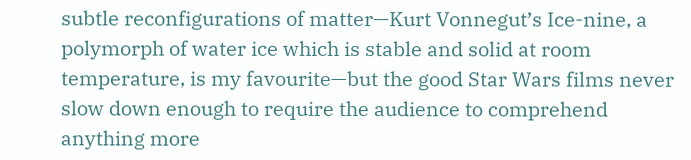subtle reconfigurations of matter—Kurt Vonnegut’s Ice-nine, a polymorph of water ice which is stable and solid at room temperature, is my favourite—but the good Star Wars films never slow down enough to require the audience to comprehend anything more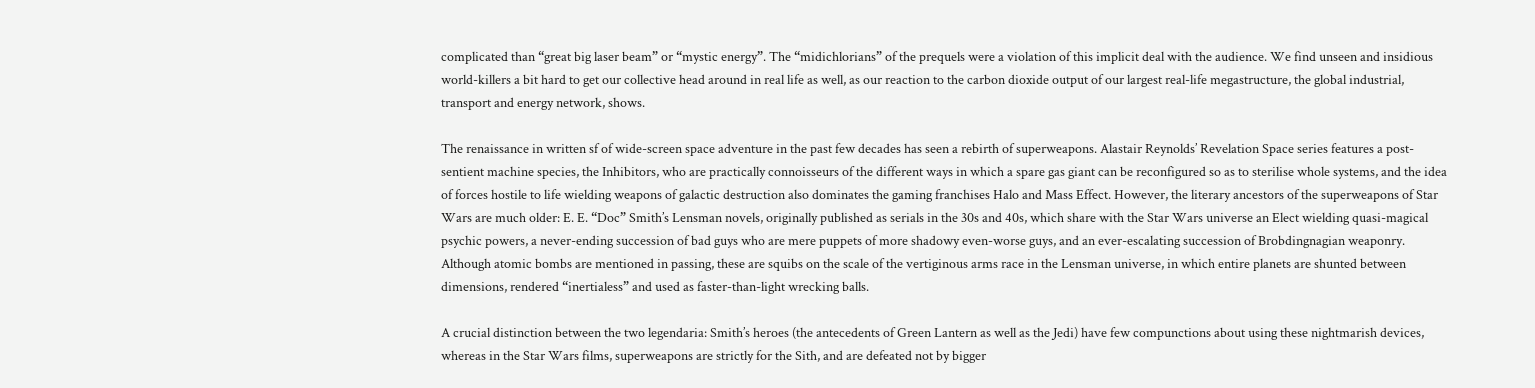complicated than “great big laser beam” or “mystic energy”. The “midichlorians” of the prequels were a violation of this implicit deal with the audience. We find unseen and insidious world-killers a bit hard to get our collective head around in real life as well, as our reaction to the carbon dioxide output of our largest real-life megastructure, the global industrial, transport and energy network, shows.

The renaissance in written sf of wide-screen space adventure in the past few decades has seen a rebirth of superweapons. Alastair Reynolds’ Revelation Space series features a post-sentient machine species, the Inhibitors, who are practically connoisseurs of the different ways in which a spare gas giant can be reconfigured so as to sterilise whole systems, and the idea of forces hostile to life wielding weapons of galactic destruction also dominates the gaming franchises Halo and Mass Effect. However, the literary ancestors of the superweapons of Star Wars are much older: E. E. “Doc” Smith’s Lensman novels, originally published as serials in the 30s and 40s, which share with the Star Wars universe an Elect wielding quasi-magical psychic powers, a never-ending succession of bad guys who are mere puppets of more shadowy even-worse guys, and an ever-escalating succession of Brobdingnagian weaponry. Although atomic bombs are mentioned in passing, these are squibs on the scale of the vertiginous arms race in the Lensman universe, in which entire planets are shunted between dimensions, rendered “inertialess” and used as faster-than-light wrecking balls.

A crucial distinction between the two legendaria: Smith’s heroes (the antecedents of Green Lantern as well as the Jedi) have few compunctions about using these nightmarish devices, whereas in the Star Wars films, superweapons are strictly for the Sith, and are defeated not by bigger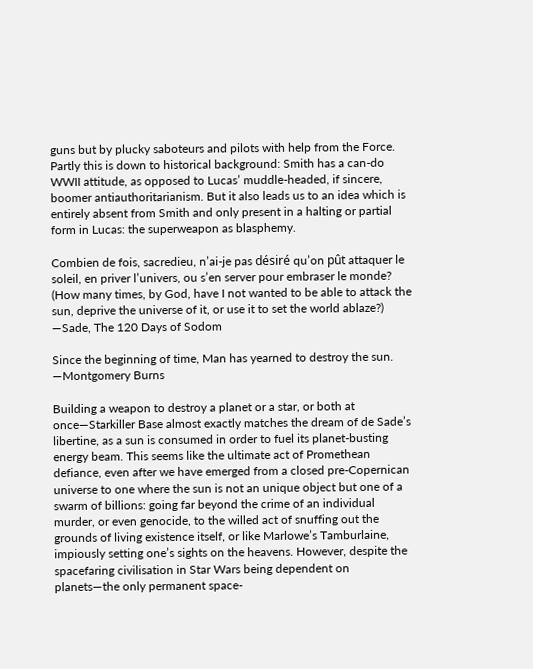guns but by plucky saboteurs and pilots with help from the Force. Partly this is down to historical background: Smith has a can-do WWII attitude, as opposed to Lucas’ muddle-headed, if sincere, boomer antiauthoritarianism. But it also leads us to an idea which is entirely absent from Smith and only present in a halting or partial form in Lucas: the superweapon as blasphemy.

Combien de fois, sacredieu, n’ai-je pas désiré qu’on pût attaquer le soleil, en priver l’univers, ou s’en server pour embraser le monde? (How many times, by God, have I not wanted to be able to attack the sun, deprive the universe of it, or use it to set the world ablaze?)
—Sade, The 120 Days of Sodom

Since the beginning of time, Man has yearned to destroy the sun.
—Montgomery Burns

Building a weapon to destroy a planet or a star, or both at once—Starkiller Base almost exactly matches the dream of de Sade’s libertine, as a sun is consumed in order to fuel its planet-busting energy beam. This seems like the ultimate act of Promethean defiance, even after we have emerged from a closed pre-Copernican universe to one where the sun is not an unique object but one of a swarm of billions: going far beyond the crime of an individual murder, or even genocide, to the willed act of snuffing out the grounds of living existence itself, or like Marlowe’s Tamburlaine, impiously setting one’s sights on the heavens. However, despite the spacefaring civilisation in Star Wars being dependent on planets—the only permanent space-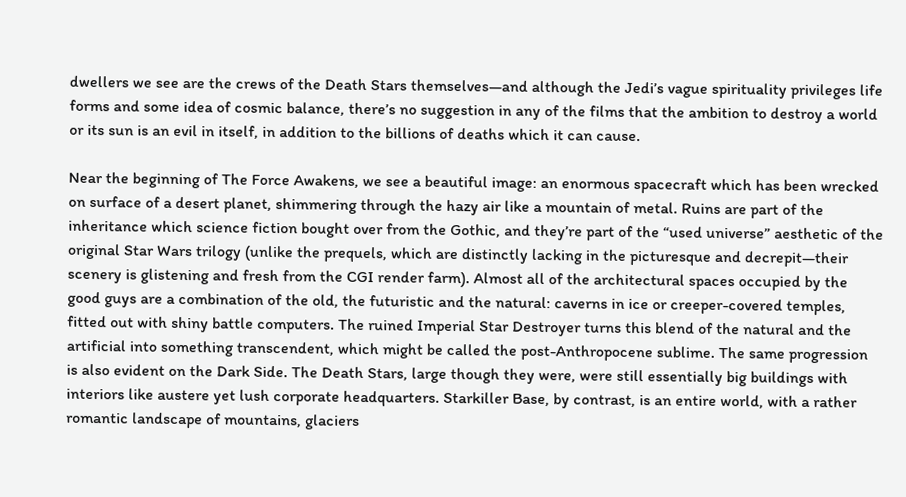dwellers we see are the crews of the Death Stars themselves—and although the Jedi’s vague spirituality privileges life forms and some idea of cosmic balance, there’s no suggestion in any of the films that the ambition to destroy a world or its sun is an evil in itself, in addition to the billions of deaths which it can cause.

Near the beginning of The Force Awakens, we see a beautiful image: an enormous spacecraft which has been wrecked on surface of a desert planet, shimmering through the hazy air like a mountain of metal. Ruins are part of the inheritance which science fiction bought over from the Gothic, and they’re part of the “used universe” aesthetic of the original Star Wars trilogy (unlike the prequels, which are distinctly lacking in the picturesque and decrepit—their scenery is glistening and fresh from the CGI render farm). Almost all of the architectural spaces occupied by the good guys are a combination of the old, the futuristic and the natural: caverns in ice or creeper-covered temples, fitted out with shiny battle computers. The ruined Imperial Star Destroyer turns this blend of the natural and the artificial into something transcendent, which might be called the post-Anthropocene sublime. The same progression is also evident on the Dark Side. The Death Stars, large though they were, were still essentially big buildings with interiors like austere yet lush corporate headquarters. Starkiller Base, by contrast, is an entire world, with a rather romantic landscape of mountains, glaciers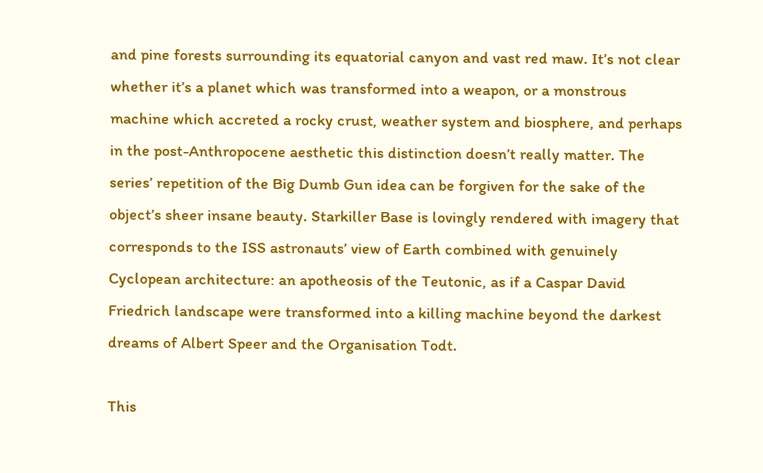and pine forests surrounding its equatorial canyon and vast red maw. It’s not clear whether it’s a planet which was transformed into a weapon, or a monstrous machine which accreted a rocky crust, weather system and biosphere, and perhaps in the post-Anthropocene aesthetic this distinction doesn’t really matter. The series’ repetition of the Big Dumb Gun idea can be forgiven for the sake of the object’s sheer insane beauty. Starkiller Base is lovingly rendered with imagery that corresponds to the ISS astronauts’ view of Earth combined with genuinely Cyclopean architecture: an apotheosis of the Teutonic, as if a Caspar David Friedrich landscape were transformed into a killing machine beyond the darkest dreams of Albert Speer and the Organisation Todt.

This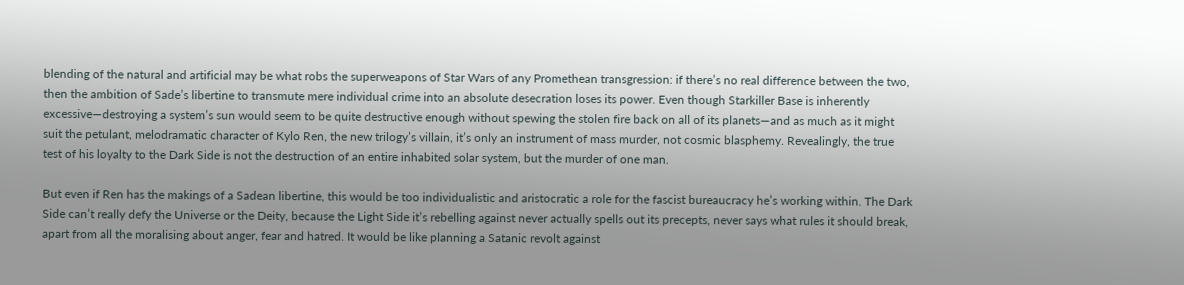blending of the natural and artificial may be what robs the superweapons of Star Wars of any Promethean transgression: if there’s no real difference between the two, then the ambition of Sade’s libertine to transmute mere individual crime into an absolute desecration loses its power. Even though Starkiller Base is inherently excessive—destroying a system’s sun would seem to be quite destructive enough without spewing the stolen fire back on all of its planets—and as much as it might suit the petulant, melodramatic character of Kylo Ren, the new trilogy’s villain, it’s only an instrument of mass murder, not cosmic blasphemy. Revealingly, the true test of his loyalty to the Dark Side is not the destruction of an entire inhabited solar system, but the murder of one man.

But even if Ren has the makings of a Sadean libertine, this would be too individualistic and aristocratic a role for the fascist bureaucracy he’s working within. The Dark Side can’t really defy the Universe or the Deity, because the Light Side it’s rebelling against never actually spells out its precepts, never says what rules it should break, apart from all the moralising about anger, fear and hatred. It would be like planning a Satanic revolt against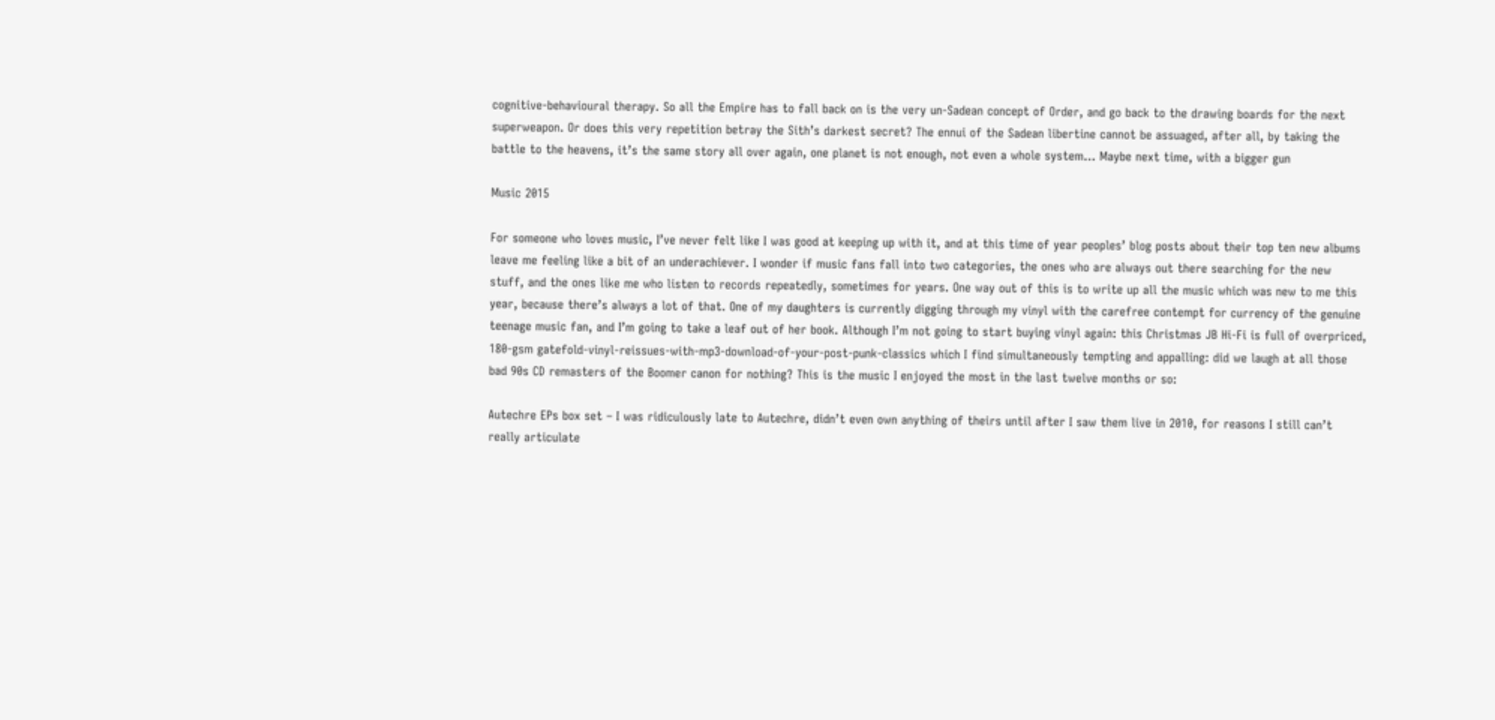cognitive-behavioural therapy. So all the Empire has to fall back on is the very un-Sadean concept of Order, and go back to the drawing boards for the next superweapon. Or does this very repetition betray the Sith’s darkest secret? The ennui of the Sadean libertine cannot be assuaged, after all, by taking the battle to the heavens, it’s the same story all over again, one planet is not enough, not even a whole system… Maybe next time, with a bigger gun

Music 2015

For someone who loves music, I’ve never felt like I was good at keeping up with it, and at this time of year peoples’ blog posts about their top ten new albums leave me feeling like a bit of an underachiever. I wonder if music fans fall into two categories, the ones who are always out there searching for the new stuff, and the ones like me who listen to records repeatedly, sometimes for years. One way out of this is to write up all the music which was new to me this year, because there’s always a lot of that. One of my daughters is currently digging through my vinyl with the carefree contempt for currency of the genuine teenage music fan, and I’m going to take a leaf out of her book. Although I’m not going to start buying vinyl again: this Christmas JB Hi-Fi is full of overpriced, 180-gsm gatefold-vinyl-reissues-with-mp3-download-of-your-post-punk-classics which I find simultaneously tempting and appalling: did we laugh at all those bad 90s CD remasters of the Boomer canon for nothing? This is the music I enjoyed the most in the last twelve months or so:

Autechre EPs box set – I was ridiculously late to Autechre, didn’t even own anything of theirs until after I saw them live in 2010, for reasons I still can’t really articulate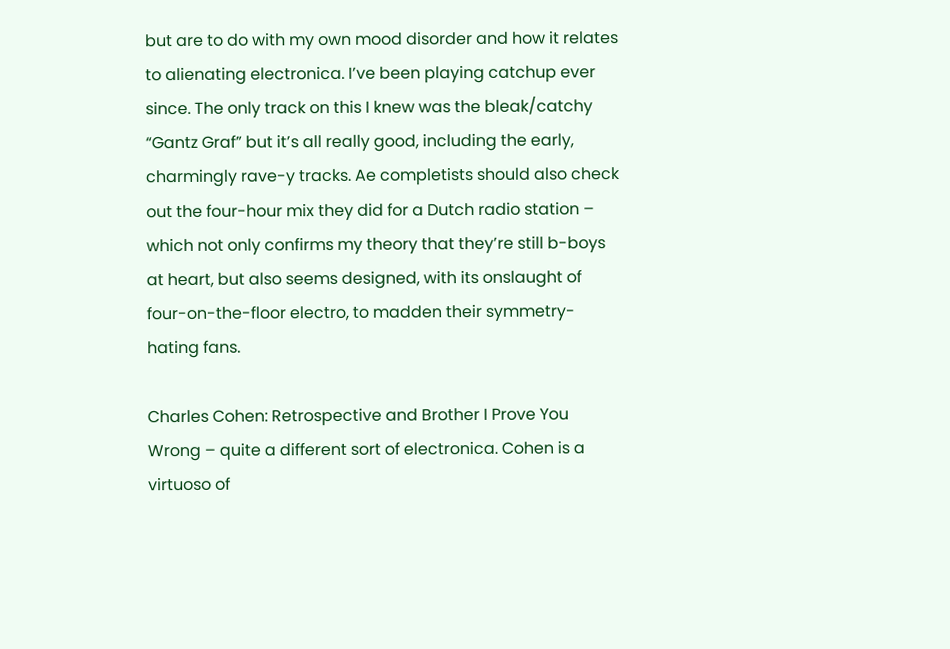but are to do with my own mood disorder and how it relates to alienating electronica. I’ve been playing catchup ever since. The only track on this I knew was the bleak/catchy “Gantz Graf” but it’s all really good, including the early, charmingly rave-y tracks. Ae completists should also check out the four-hour mix they did for a Dutch radio station – which not only confirms my theory that they’re still b-boys at heart, but also seems designed, with its onslaught of four-on-the-floor electro, to madden their symmetry-hating fans.

Charles Cohen: Retrospective and Brother I Prove You Wrong – quite a different sort of electronica. Cohen is a virtuoso of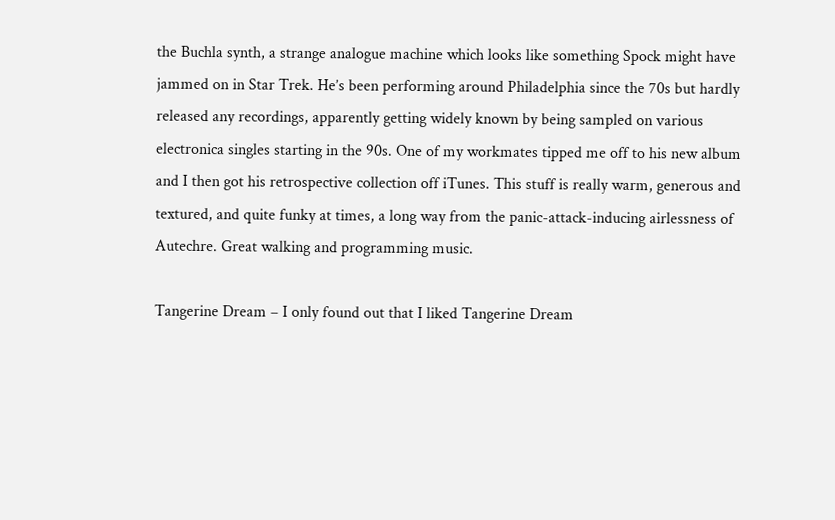the Buchla synth, a strange analogue machine which looks like something Spock might have jammed on in Star Trek. He’s been performing around Philadelphia since the 70s but hardly released any recordings, apparently getting widely known by being sampled on various electronica singles starting in the 90s. One of my workmates tipped me off to his new album and I then got his retrospective collection off iTunes. This stuff is really warm, generous and textured, and quite funky at times, a long way from the panic-attack-inducing airlessness of Autechre. Great walking and programming music.

Tangerine Dream – I only found out that I liked Tangerine Dream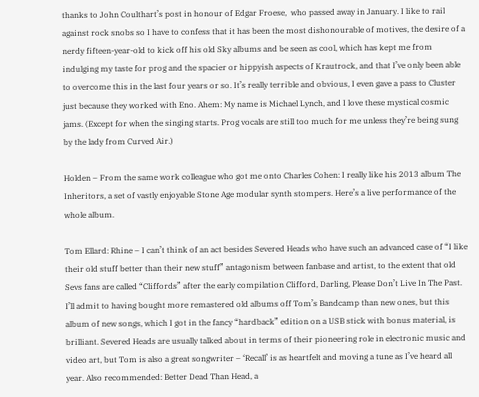thanks to John Coulthart’s post in honour of Edgar Froese,  who passed away in January. I like to rail against rock snobs so I have to confess that it has been the most dishonourable of motives, the desire of a nerdy fifteen-year-old to kick off his old Sky albums and be seen as cool, which has kept me from indulging my taste for prog and the spacier or hippyish aspects of Krautrock, and that I’ve only been able to overcome this in the last four years or so. It’s really terrible and obvious, I even gave a pass to Cluster just because they worked with Eno. Ahem: My name is Michael Lynch, and I love these mystical cosmic jams. (Except for when the singing starts. Prog vocals are still too much for me unless they’re being sung by the lady from Curved Air.)

Holden – From the same work colleague who got me onto Charles Cohen: I really like his 2013 album The Inheritors, a set of vastly enjoyable Stone Age modular synth stompers. Here’s a live performance of the whole album.

Tom Ellard: Rhine – I can’t think of an act besides Severed Heads who have such an advanced case of “I like their old stuff better than their new stuff” antagonism between fanbase and artist, to the extent that old Sevs fans are called “Cliffords” after the early compilation Clifford, Darling, Please Don’t Live In The Past. I’ll admit to having bought more remastered old albums off Tom’s Bandcamp than new ones, but this album of new songs, which I got in the fancy “hardback” edition on a USB stick with bonus material, is brilliant. Severed Heads are usually talked about in terms of their pioneering role in electronic music and video art, but Tom is also a great songwriter – ‘Recall’ is as heartfelt and moving a tune as I’ve heard all year. Also recommended: Better Dead Than Head, a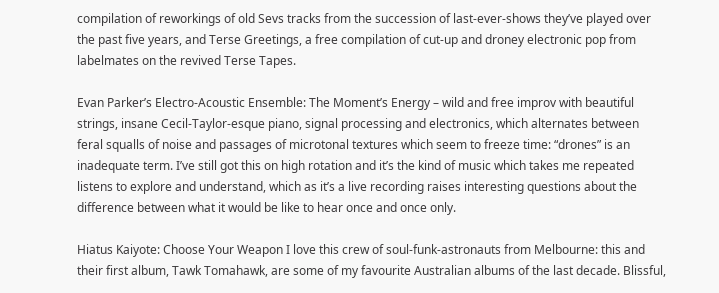compilation of reworkings of old Sevs tracks from the succession of last-ever-shows they’ve played over the past five years, and Terse Greetings, a free compilation of cut-up and droney electronic pop from labelmates on the revived Terse Tapes.

Evan Parker’s Electro-Acoustic Ensemble: The Moment’s Energy – wild and free improv with beautiful strings, insane Cecil-Taylor-esque piano, signal processing and electronics, which alternates between feral squalls of noise and passages of microtonal textures which seem to freeze time: “drones” is an inadequate term. I’ve still got this on high rotation and it’s the kind of music which takes me repeated listens to explore and understand, which as it’s a live recording raises interesting questions about the difference between what it would be like to hear once and once only.

Hiatus Kaiyote: Choose Your Weapon I love this crew of soul-funk-astronauts from Melbourne: this and their first album, Tawk Tomahawk, are some of my favourite Australian albums of the last decade. Blissful,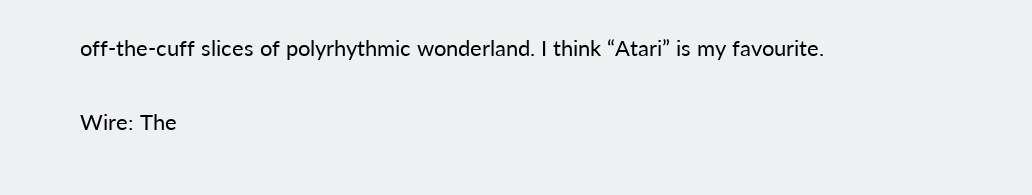off-the-cuff slices of polyrhythmic wonderland. I think “Atari” is my favourite.

Wire: The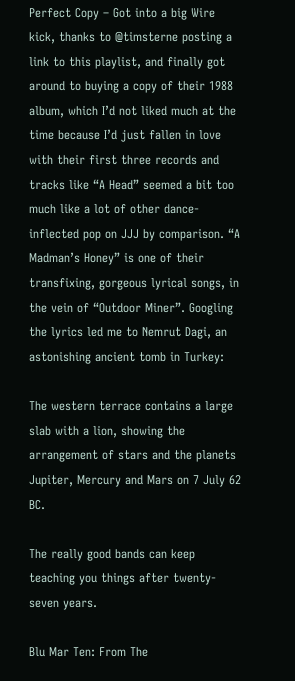Perfect Copy – Got into a big Wire kick, thanks to @timsterne posting a link to this playlist, and finally got around to buying a copy of their 1988 album, which I’d not liked much at the time because I’d just fallen in love with their first three records and tracks like “A Head” seemed a bit too much like a lot of other dance-inflected pop on JJJ by comparison. “A Madman’s Honey” is one of their transfixing, gorgeous lyrical songs, in the vein of “Outdoor Miner”. Googling the lyrics led me to Nemrut Dagi, an astonishing ancient tomb in Turkey:

The western terrace contains a large slab with a lion, showing the arrangement of stars and the planets Jupiter, Mercury and Mars on 7 July 62 BC.

The really good bands can keep teaching you things after twenty-seven years.

Blu Mar Ten: From The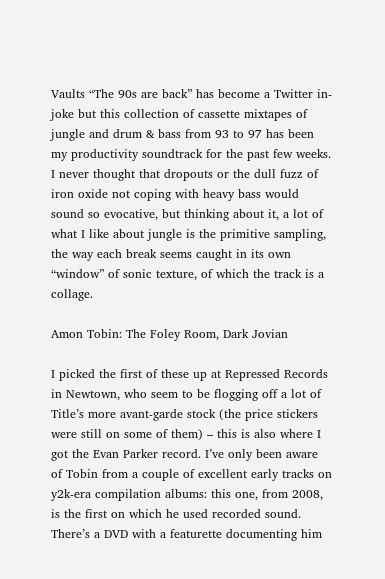Vaults “The 90s are back” has become a Twitter in-joke but this collection of cassette mixtapes of jungle and drum & bass from 93 to 97 has been my productivity soundtrack for the past few weeks. I never thought that dropouts or the dull fuzz of iron oxide not coping with heavy bass would sound so evocative, but thinking about it, a lot of what I like about jungle is the primitive sampling, the way each break seems caught in its own “window” of sonic texture, of which the track is a collage.

Amon Tobin: The Foley Room, Dark Jovian

I picked the first of these up at Repressed Records in Newtown, who seem to be flogging off a lot of Title’s more avant-garde stock (the price stickers were still on some of them) – this is also where I got the Evan Parker record. I’ve only been aware of Tobin from a couple of excellent early tracks on y2k-era compilation albums: this one, from 2008, is the first on which he used recorded sound. There’s a DVD with a featurette documenting him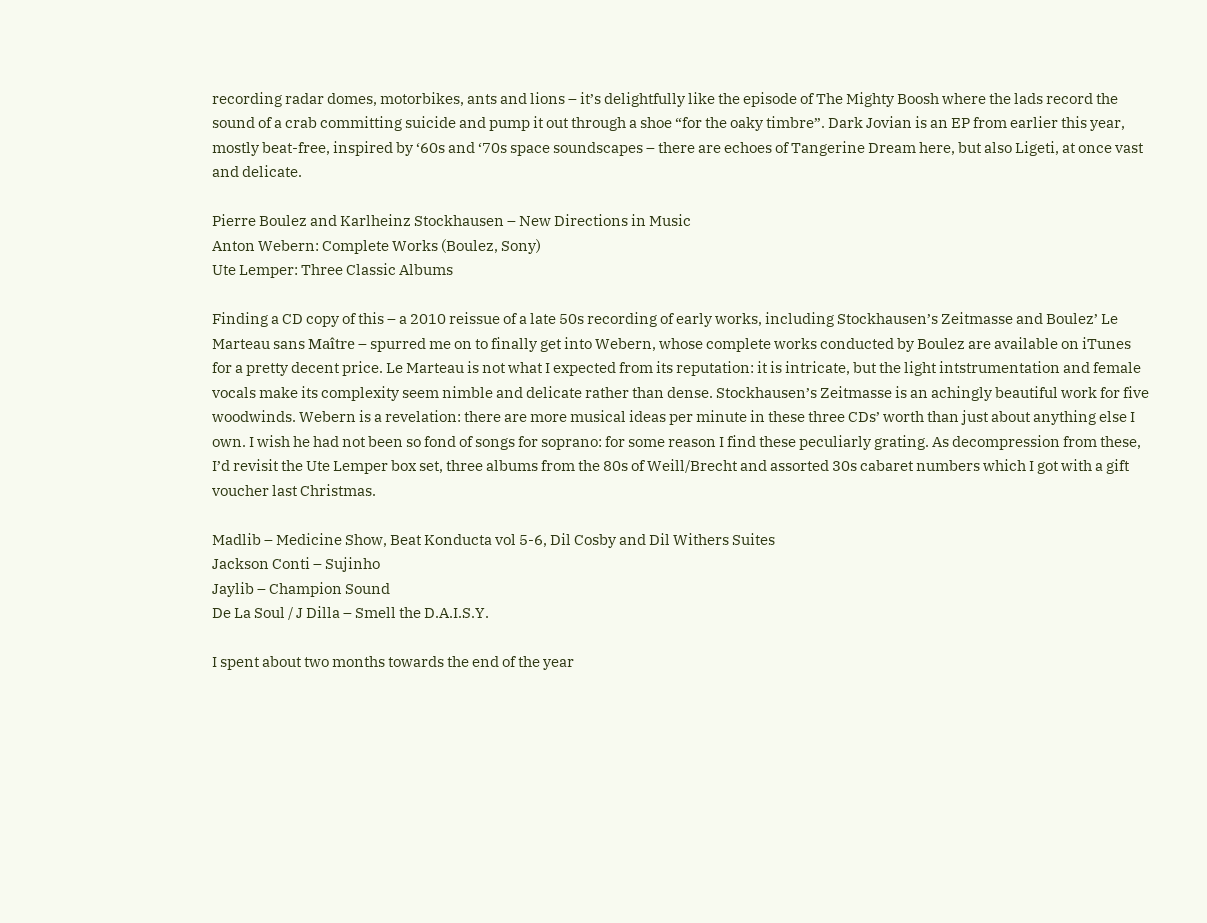recording radar domes, motorbikes, ants and lions – it’s delightfully like the episode of The Mighty Boosh where the lads record the sound of a crab committing suicide and pump it out through a shoe “for the oaky timbre”. Dark Jovian is an EP from earlier this year, mostly beat-free, inspired by ‘60s and ‘70s space soundscapes – there are echoes of Tangerine Dream here, but also Ligeti, at once vast and delicate.

Pierre Boulez and Karlheinz Stockhausen – New Directions in Music
Anton Webern: Complete Works (Boulez, Sony)
Ute Lemper: Three Classic Albums

Finding a CD copy of this – a 2010 reissue of a late 50s recording of early works, including Stockhausen’s Zeitmasse and Boulez’ Le Marteau sans Maître – spurred me on to finally get into Webern, whose complete works conducted by Boulez are available on iTunes for a pretty decent price. Le Marteau is not what I expected from its reputation: it is intricate, but the light intstrumentation and female vocals make its complexity seem nimble and delicate rather than dense. Stockhausen’s Zeitmasse is an achingly beautiful work for five woodwinds. Webern is a revelation: there are more musical ideas per minute in these three CDs’ worth than just about anything else I own. I wish he had not been so fond of songs for soprano: for some reason I find these peculiarly grating. As decompression from these, I’d revisit the Ute Lemper box set, three albums from the 80s of Weill/Brecht and assorted 30s cabaret numbers which I got with a gift voucher last Christmas.

Madlib – Medicine Show, Beat Konducta vol 5-6, Dil Cosby and Dil Withers Suites
Jackson Conti – Sujinho
Jaylib – Champion Sound
De La Soul / J Dilla – Smell the D.A.I.S.Y.

I spent about two months towards the end of the year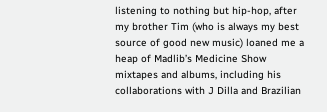listening to nothing but hip-hop, after my brother Tim (who is always my best source of good new music) loaned me a heap of Madlib’s Medicine Show mixtapes and albums, including his collaborations with J Dilla and Brazilian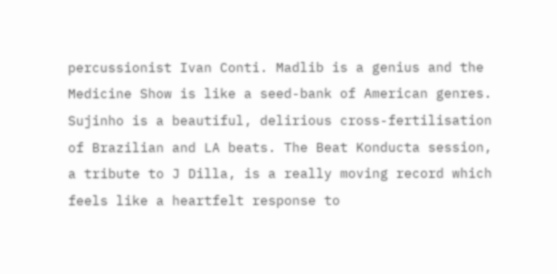percussionist Ivan Conti. Madlib is a genius and the Medicine Show is like a seed-bank of American genres. Sujinho is a beautiful, delirious cross-fertilisation of Brazilian and LA beats. The Beat Konducta session, a tribute to J Dilla, is a really moving record which feels like a heartfelt response to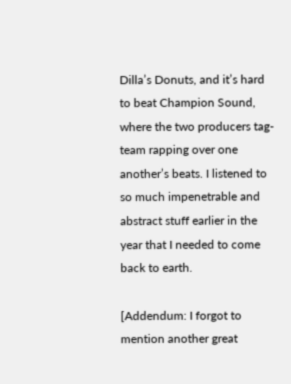Dilla’s Donuts, and it’s hard to beat Champion Sound, where the two producers tag-team rapping over one another’s beats. I listened to so much impenetrable and abstract stuff earlier in the year that I needed to come back to earth.

[Addendum: I forgot to mention another great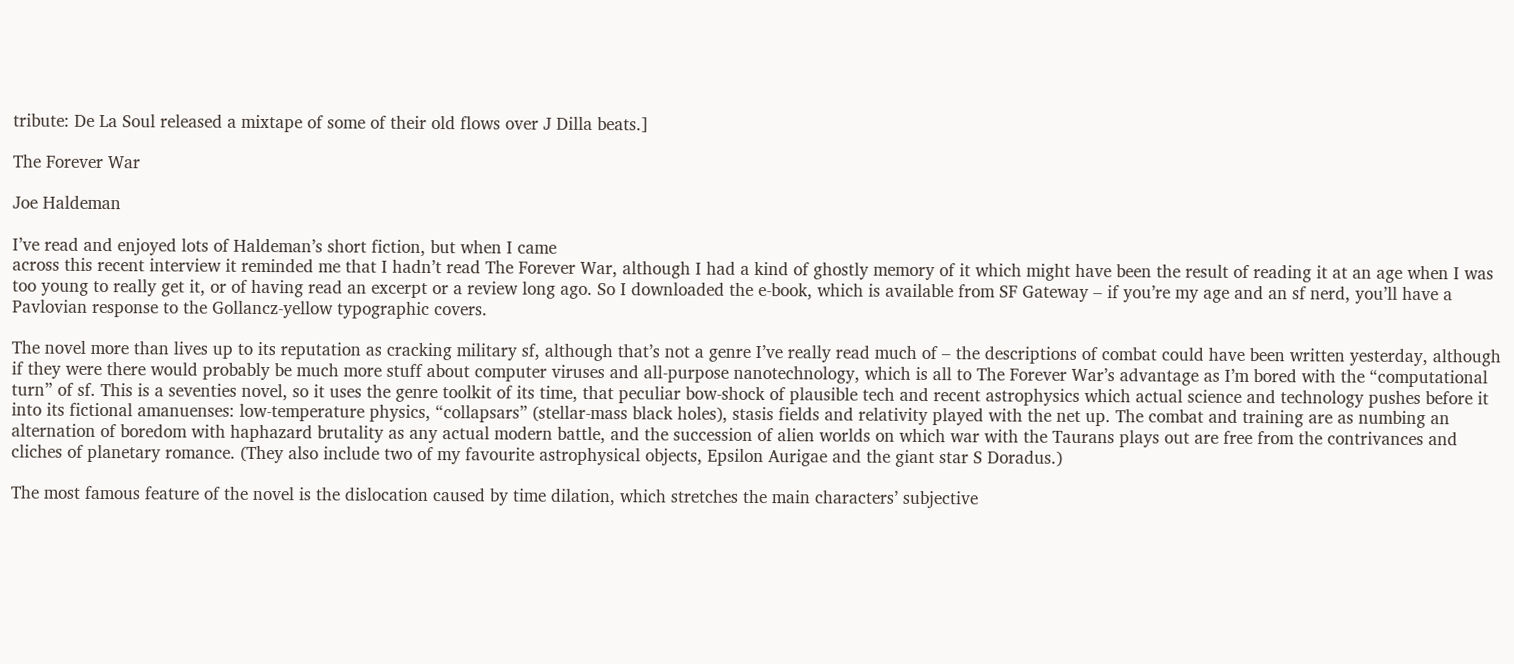tribute: De La Soul released a mixtape of some of their old flows over J Dilla beats.]

The Forever War

Joe Haldeman

I’ve read and enjoyed lots of Haldeman’s short fiction, but when I came
across this recent interview it reminded me that I hadn’t read The Forever War, although I had a kind of ghostly memory of it which might have been the result of reading it at an age when I was too young to really get it, or of having read an excerpt or a review long ago. So I downloaded the e-book, which is available from SF Gateway – if you’re my age and an sf nerd, you’ll have a Pavlovian response to the Gollancz-yellow typographic covers.

The novel more than lives up to its reputation as cracking military sf, although that’s not a genre I’ve really read much of – the descriptions of combat could have been written yesterday, although if they were there would probably be much more stuff about computer viruses and all-purpose nanotechnology, which is all to The Forever War’s advantage as I’m bored with the “computational turn” of sf. This is a seventies novel, so it uses the genre toolkit of its time, that peculiar bow-shock of plausible tech and recent astrophysics which actual science and technology pushes before it into its fictional amanuenses: low-temperature physics, “collapsars” (stellar-mass black holes), stasis fields and relativity played with the net up. The combat and training are as numbing an alternation of boredom with haphazard brutality as any actual modern battle, and the succession of alien worlds on which war with the Taurans plays out are free from the contrivances and cliches of planetary romance. (They also include two of my favourite astrophysical objects, Epsilon Aurigae and the giant star S Doradus.)

The most famous feature of the novel is the dislocation caused by time dilation, which stretches the main characters’ subjective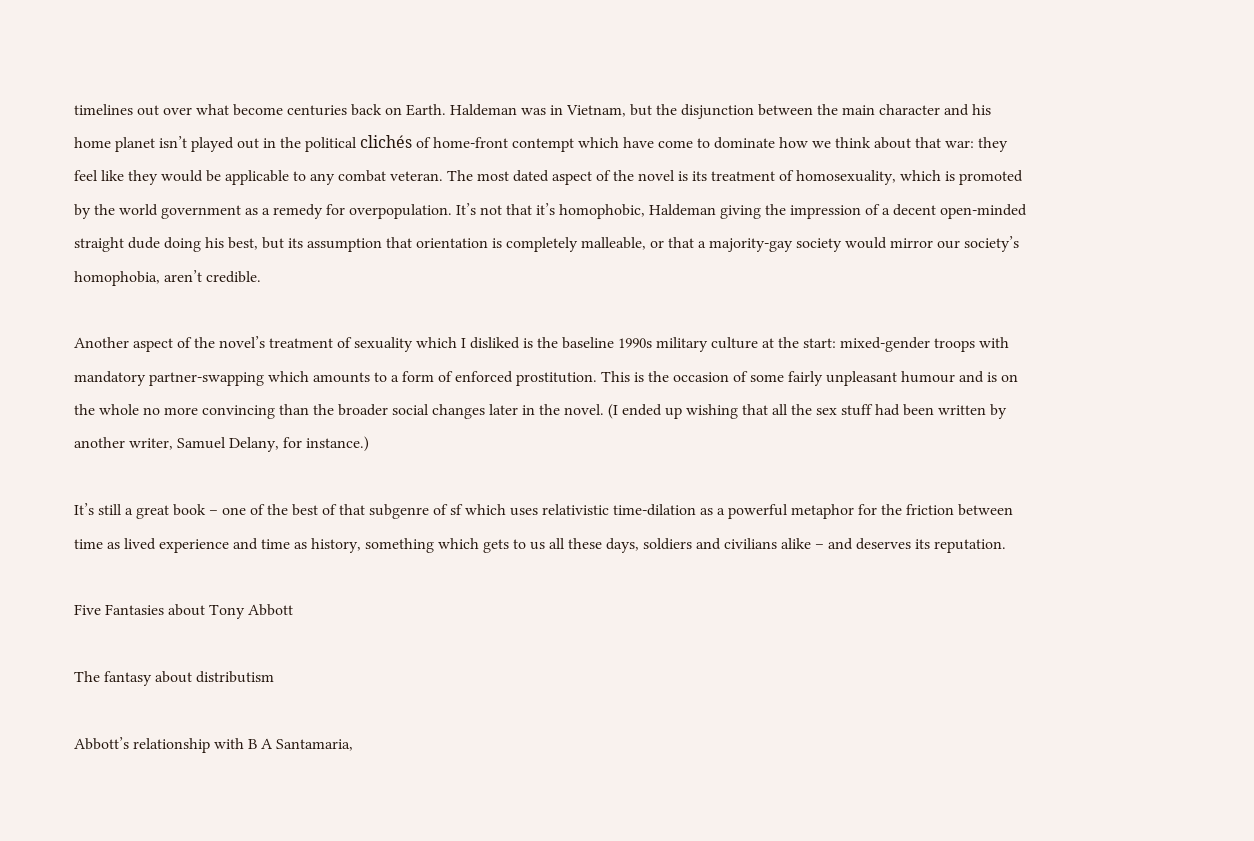timelines out over what become centuries back on Earth. Haldeman was in Vietnam, but the disjunction between the main character and his home planet isn’t played out in the political clichés of home-front contempt which have come to dominate how we think about that war: they feel like they would be applicable to any combat veteran. The most dated aspect of the novel is its treatment of homosexuality, which is promoted by the world government as a remedy for overpopulation. It’s not that it’s homophobic, Haldeman giving the impression of a decent open-minded straight dude doing his best, but its assumption that orientation is completely malleable, or that a majority-gay society would mirror our society’s homophobia, aren’t credible.

Another aspect of the novel’s treatment of sexuality which I disliked is the baseline 1990s military culture at the start: mixed-gender troops with mandatory partner-swapping which amounts to a form of enforced prostitution. This is the occasion of some fairly unpleasant humour and is on the whole no more convincing than the broader social changes later in the novel. (I ended up wishing that all the sex stuff had been written by another writer, Samuel Delany, for instance.)

It’s still a great book – one of the best of that subgenre of sf which uses relativistic time-dilation as a powerful metaphor for the friction between time as lived experience and time as history, something which gets to us all these days, soldiers and civilians alike – and deserves its reputation.

Five Fantasies about Tony Abbott

The fantasy about distributism

Abbott’s relationship with B A Santamaria,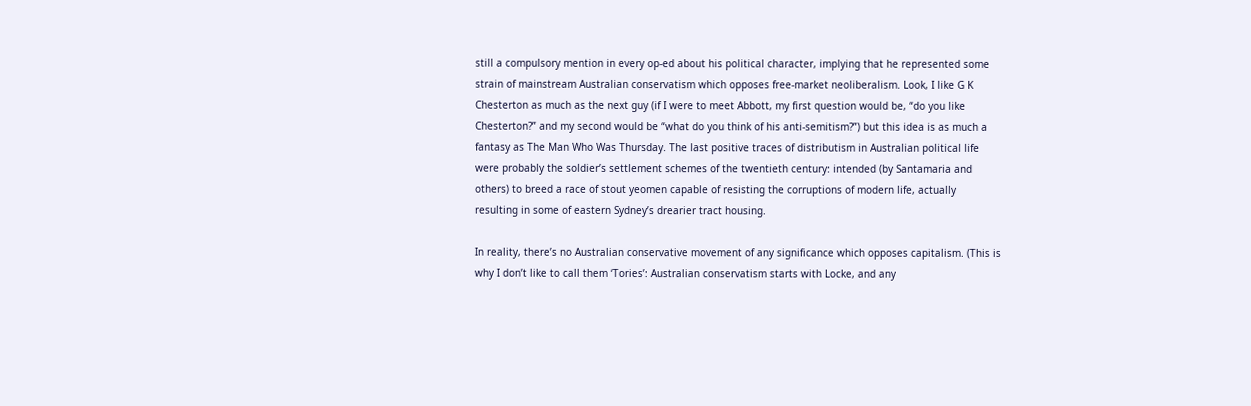still a compulsory mention in every op-ed about his political character, implying that he represented some strain of mainstream Australian conservatism which opposes free-market neoliberalism. Look, I like G K Chesterton as much as the next guy (if I were to meet Abbott, my first question would be, “do you like Chesterton?” and my second would be “what do you think of his anti-semitism?”) but this idea is as much a fantasy as The Man Who Was Thursday. The last positive traces of distributism in Australian political life were probably the soldier’s settlement schemes of the twentieth century: intended (by Santamaria and others) to breed a race of stout yeomen capable of resisting the corruptions of modern life, actually resulting in some of eastern Sydney’s drearier tract housing.

In reality, there’s no Australian conservative movement of any significance which opposes capitalism. (This is why I don’t like to call them ‘Tories’: Australian conservatism starts with Locke, and any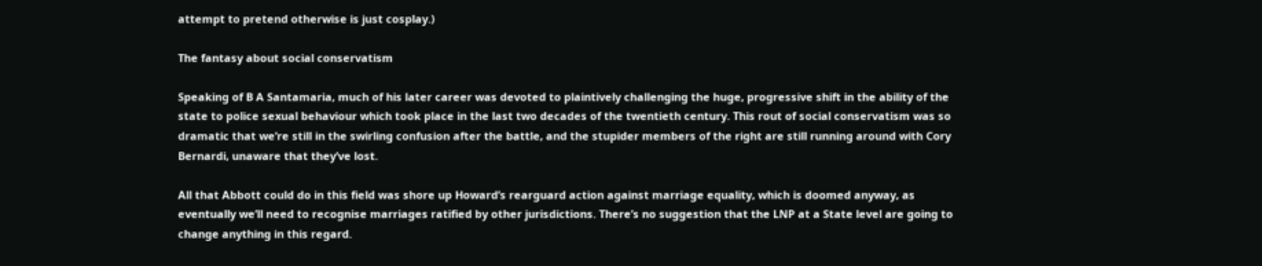attempt to pretend otherwise is just cosplay.)

The fantasy about social conservatism

Speaking of B A Santamaria, much of his later career was devoted to plaintively challenging the huge, progressive shift in the ability of the state to police sexual behaviour which took place in the last two decades of the twentieth century. This rout of social conservatism was so dramatic that we’re still in the swirling confusion after the battle, and the stupider members of the right are still running around with Cory Bernardi, unaware that they’ve lost.

All that Abbott could do in this field was shore up Howard’s rearguard action against marriage equality, which is doomed anyway, as eventually we’ll need to recognise marriages ratified by other jurisdictions. There’s no suggestion that the LNP at a State level are going to change anything in this regard.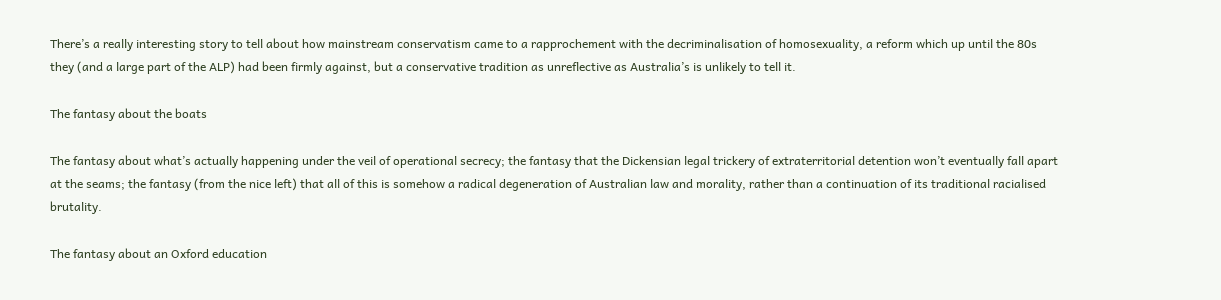There’s a really interesting story to tell about how mainstream conservatism came to a rapprochement with the decriminalisation of homosexuality, a reform which up until the 80s they (and a large part of the ALP) had been firmly against, but a conservative tradition as unreflective as Australia’s is unlikely to tell it.

The fantasy about the boats

The fantasy about what’s actually happening under the veil of operational secrecy; the fantasy that the Dickensian legal trickery of extraterritorial detention won’t eventually fall apart at the seams; the fantasy (from the nice left) that all of this is somehow a radical degeneration of Australian law and morality, rather than a continuation of its traditional racialised brutality.

The fantasy about an Oxford education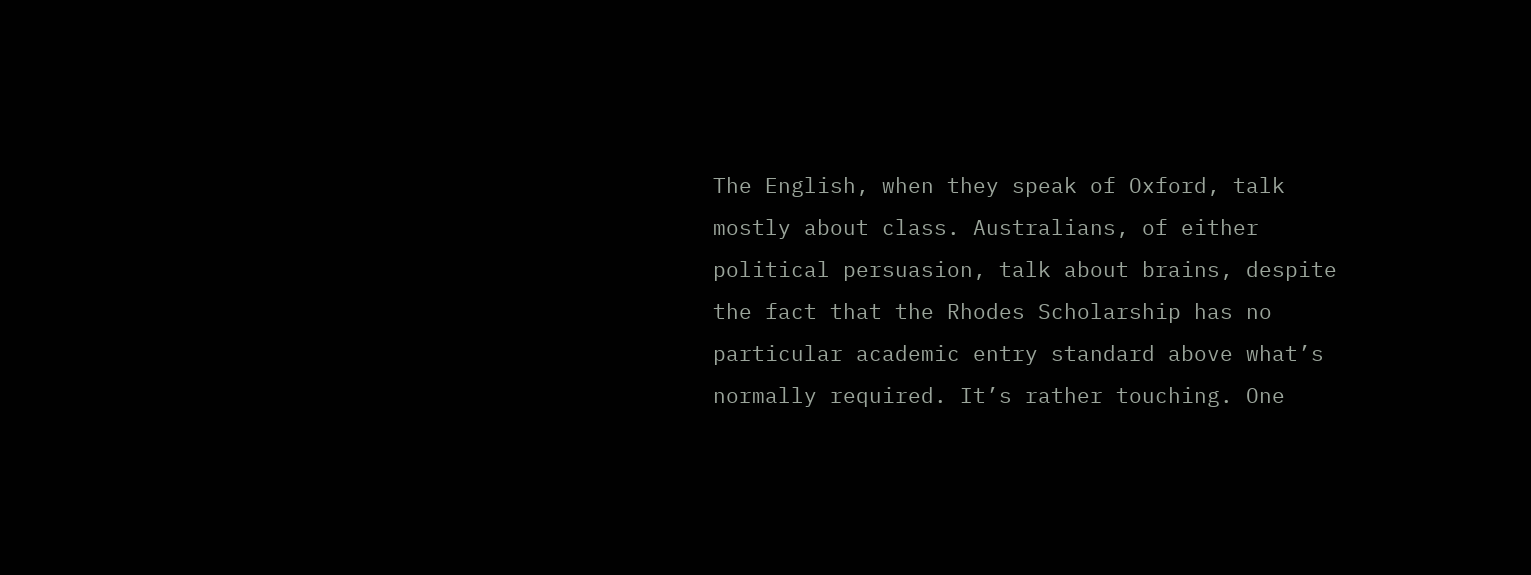The English, when they speak of Oxford, talk mostly about class. Australians, of either political persuasion, talk about brains, despite the fact that the Rhodes Scholarship has no particular academic entry standard above what’s normally required. It’s rather touching. One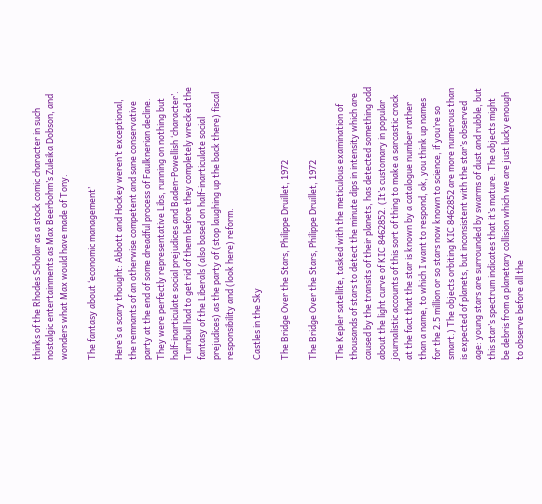thinks of the Rhodes Scholar as a stock comic character in such nostalgic entertainments as Max Beerbohm’s Zuleika Dobson, and wonders what Max would have made of Tony.

The fantasy about ‘economic management’

Here’s a scary thought: Abbott and Hockey weren’t exceptional, the remnants of an otherwise competent and sane conservative party at the end of some dreadful process of Faulknerian decline. They were perfectly representative Libs, running on nothing but half-inarticulate social prejudices and Baden-Powellish ‘character’. Turnbull had to get rid of them before they completely wrecked the fantasy of the Liberals (also based on half-inarticulate social prejudices) as the party of (stop laughing up the back there) fiscal responsibility and (look here) reform.

Castles in the Sky

The Bridge Over the Stars, Philippe Druillet, 1972

The Bridge Over the Stars, Philippe Druillet, 1972

The Kepler satellite, tasked with the meticulous examination of thousands of stars to detect the minute dips in intensity which are caused by the transits of their planets, has detected something odd about the light curve of KIC 8462852. (It’s customary in popular journalistic accounts of this sort of thing to make a sarcastic crack at the fact that the star is known by a catalogue number rather than a name, to which I want to respond, ok, you think up names for the 2.5 million or so stars now known to science, if you’re so smart.) The objects orbiting KIC 8462852 are more numerous than is expected of planets, but inconsistent with the star’s observed age: young stars are surrounded by swarms of dust and rubble, but this star’s spectrum indicates that it’s mature. The objects might be debris from a planetary collision which we are just lucky enough to observe before all the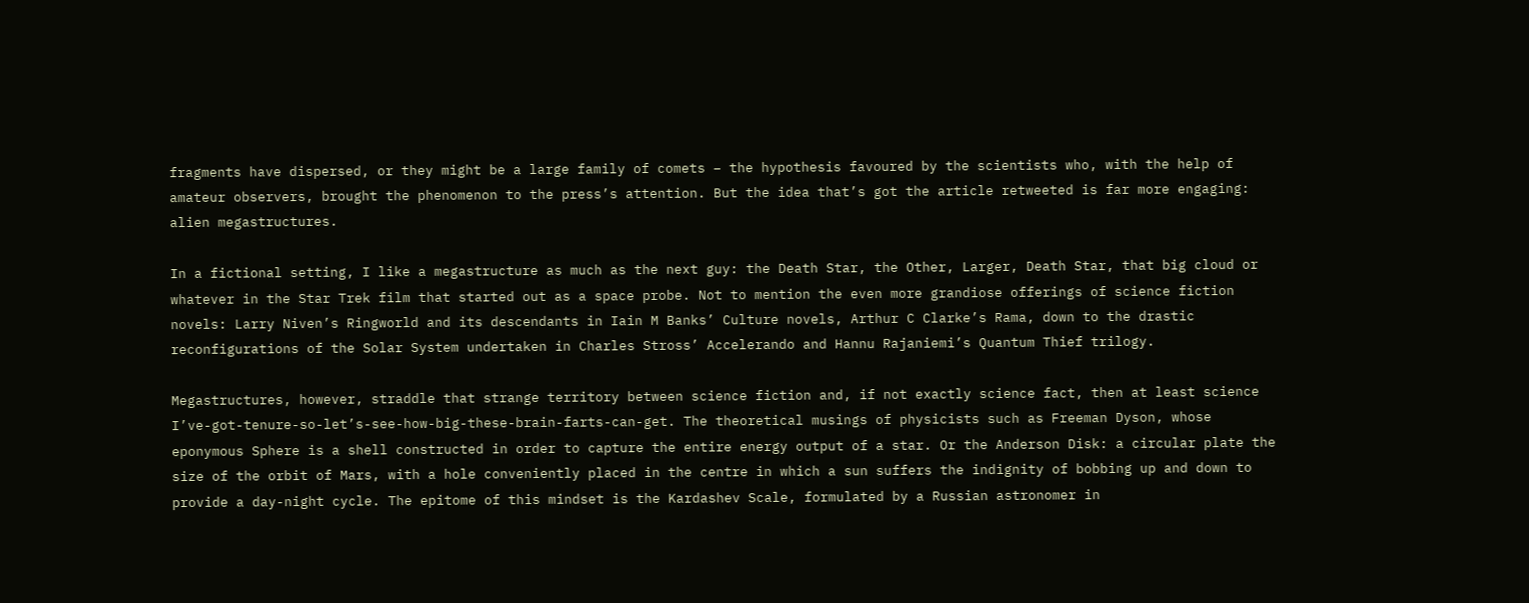fragments have dispersed, or they might be a large family of comets – the hypothesis favoured by the scientists who, with the help of amateur observers, brought the phenomenon to the press’s attention. But the idea that’s got the article retweeted is far more engaging: alien megastructures.

In a fictional setting, I like a megastructure as much as the next guy: the Death Star, the Other, Larger, Death Star, that big cloud or whatever in the Star Trek film that started out as a space probe. Not to mention the even more grandiose offerings of science fiction novels: Larry Niven’s Ringworld and its descendants in Iain M Banks’ Culture novels, Arthur C Clarke’s Rama, down to the drastic reconfigurations of the Solar System undertaken in Charles Stross’ Accelerando and Hannu Rajaniemi’s Quantum Thief trilogy.

Megastructures, however, straddle that strange territory between science fiction and, if not exactly science fact, then at least science I’ve-got-tenure-so-let’s-see-how-big-these-brain-farts-can-get. The theoretical musings of physicists such as Freeman Dyson, whose eponymous Sphere is a shell constructed in order to capture the entire energy output of a star. Or the Anderson Disk: a circular plate the size of the orbit of Mars, with a hole conveniently placed in the centre in which a sun suffers the indignity of bobbing up and down to provide a day-night cycle. The epitome of this mindset is the Kardashev Scale, formulated by a Russian astronomer in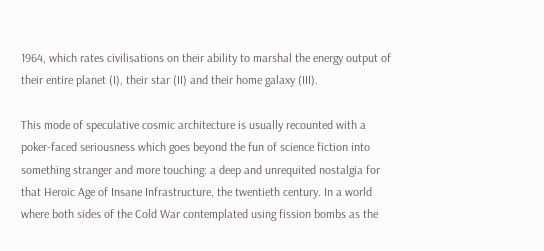1964, which rates civilisations on their ability to marshal the energy output of their entire planet (I), their star (II) and their home galaxy (III).

This mode of speculative cosmic architecture is usually recounted with a poker-faced seriousness which goes beyond the fun of science fiction into something stranger and more touching: a deep and unrequited nostalgia for that Heroic Age of Insane Infrastructure, the twentieth century. In a world where both sides of the Cold War contemplated using fission bombs as the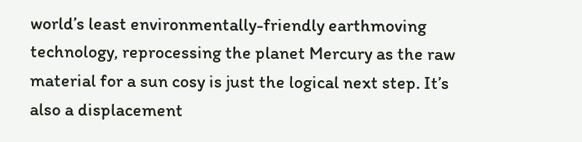world’s least environmentally-friendly earthmoving technology, reprocessing the planet Mercury as the raw material for a sun cosy is just the logical next step. It’s also a displacement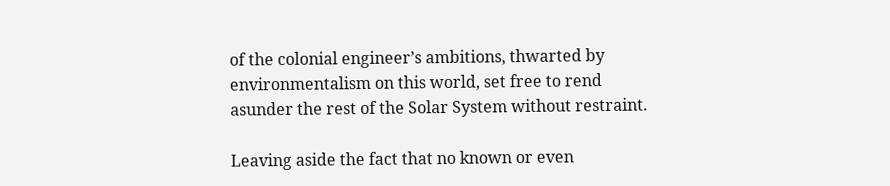of the colonial engineer’s ambitions, thwarted by environmentalism on this world, set free to rend asunder the rest of the Solar System without restraint.

Leaving aside the fact that no known or even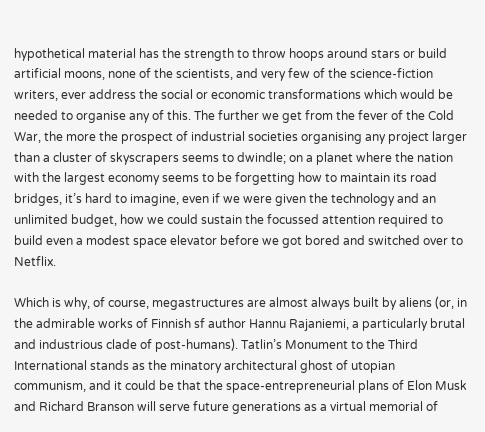hypothetical material has the strength to throw hoops around stars or build artificial moons, none of the scientists, and very few of the science-fiction writers, ever address the social or economic transformations which would be needed to organise any of this. The further we get from the fever of the Cold War, the more the prospect of industrial societies organising any project larger than a cluster of skyscrapers seems to dwindle; on a planet where the nation with the largest economy seems to be forgetting how to maintain its road bridges, it’s hard to imagine, even if we were given the technology and an unlimited budget, how we could sustain the focussed attention required to build even a modest space elevator before we got bored and switched over to Netflix.

Which is why, of course, megastructures are almost always built by aliens (or, in the admirable works of Finnish sf author Hannu Rajaniemi, a particularly brutal and industrious clade of post-humans). Tatlin’s Monument to the Third International stands as the minatory architectural ghost of utopian communism, and it could be that the space-entrepreneurial plans of Elon Musk and Richard Branson will serve future generations as a virtual memorial of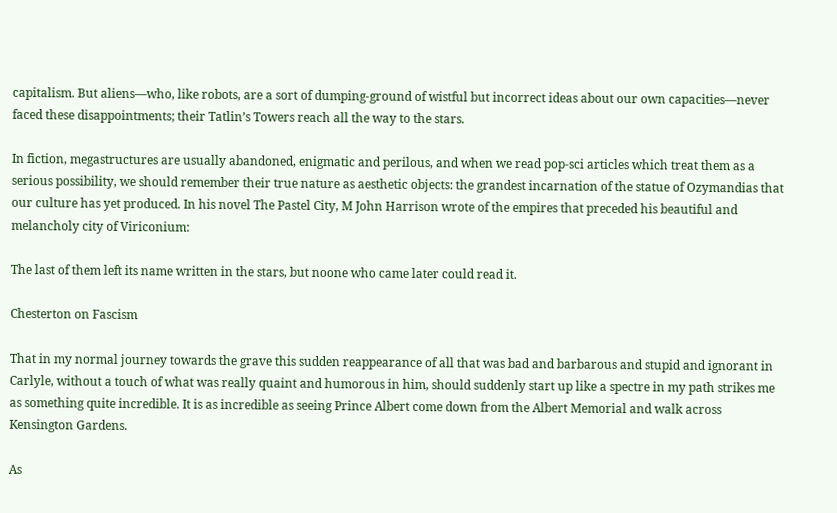capitalism. But aliens—who, like robots, are a sort of dumping-ground of wistful but incorrect ideas about our own capacities—never faced these disappointments; their Tatlin’s Towers reach all the way to the stars.

In fiction, megastructures are usually abandoned, enigmatic and perilous, and when we read pop-sci articles which treat them as a serious possibility, we should remember their true nature as aesthetic objects: the grandest incarnation of the statue of Ozymandias that our culture has yet produced. In his novel The Pastel City, M John Harrison wrote of the empires that preceded his beautiful and melancholy city of Viriconium:

The last of them left its name written in the stars, but noone who came later could read it.

Chesterton on Fascism

That in my normal journey towards the grave this sudden reappearance of all that was bad and barbarous and stupid and ignorant in Carlyle, without a touch of what was really quaint and humorous in him, should suddenly start up like a spectre in my path strikes me as something quite incredible. It is as incredible as seeing Prince Albert come down from the Albert Memorial and walk across Kensington Gardens.

As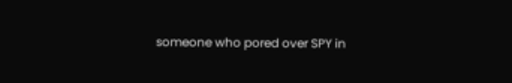someone who pored over SPY in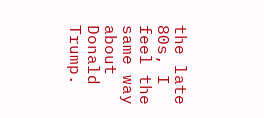the late 80s, I feel the same way about Donald Trump.